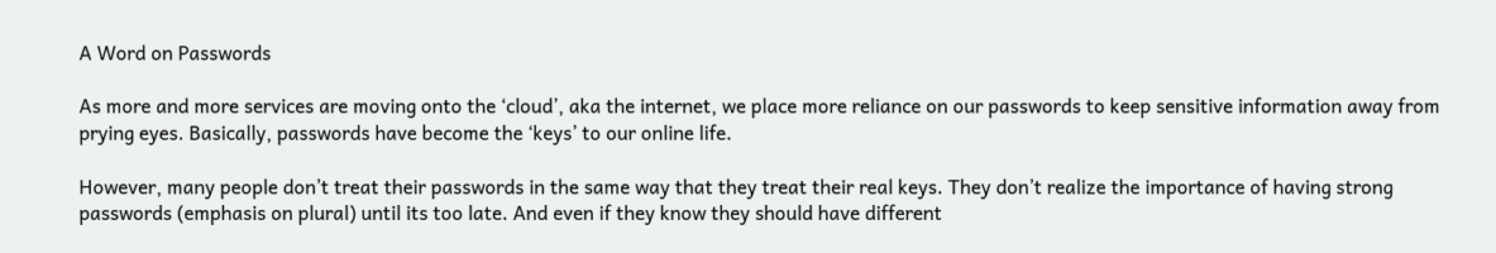A Word on Passwords

As more and more services are moving onto the ‘cloud’, aka the internet, we place more reliance on our passwords to keep sensitive information away from prying eyes. Basically, passwords have become the ‘keys’ to our online life.

However, many people don’t treat their passwords in the same way that they treat their real keys. They don’t realize the importance of having strong passwords (emphasis on plural) until its too late. And even if they know they should have different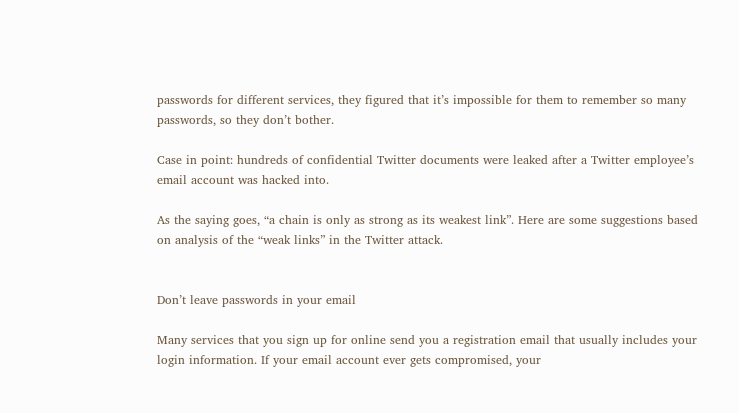passwords for different services, they figured that it’s impossible for them to remember so many passwords, so they don’t bother.

Case in point: hundreds of confidential Twitter documents were leaked after a Twitter employee’s email account was hacked into.

As the saying goes, “a chain is only as strong as its weakest link”. Here are some suggestions based on analysis of the “weak links” in the Twitter attack.


Don’t leave passwords in your email

Many services that you sign up for online send you a registration email that usually includes your login information. If your email account ever gets compromised, your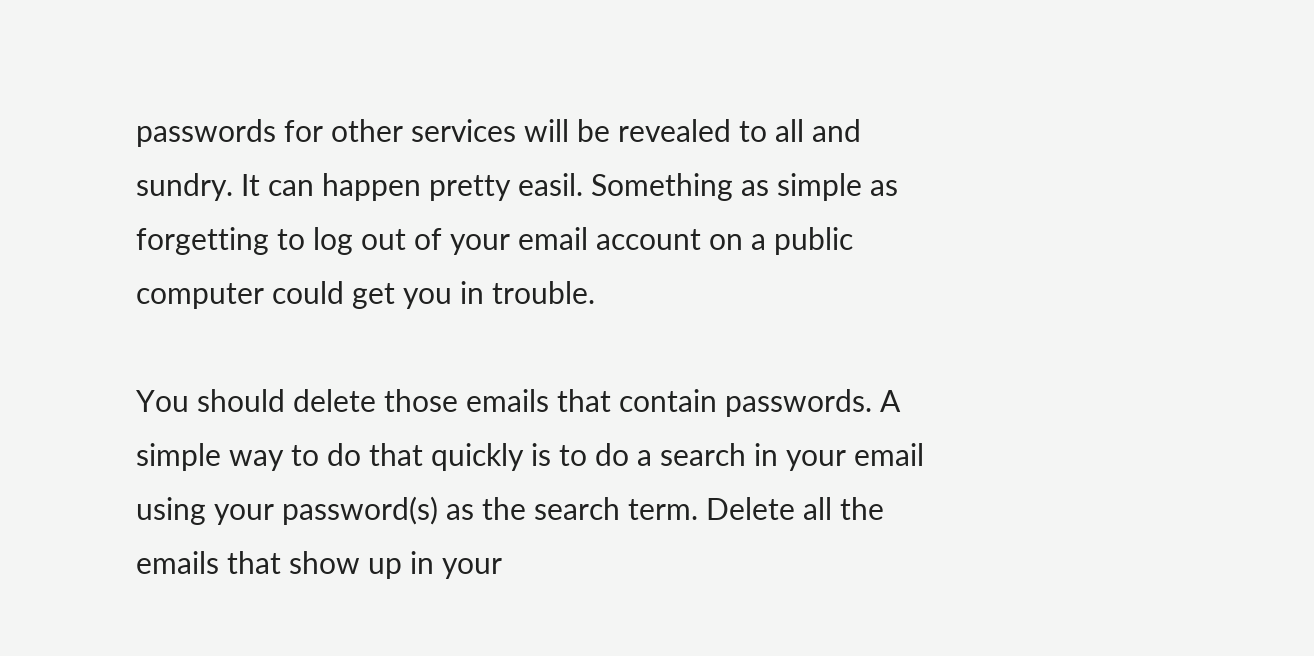passwords for other services will be revealed to all and sundry. It can happen pretty easil. Something as simple as forgetting to log out of your email account on a public computer could get you in trouble.

You should delete those emails that contain passwords. A simple way to do that quickly is to do a search in your email using your password(s) as the search term. Delete all the emails that show up in your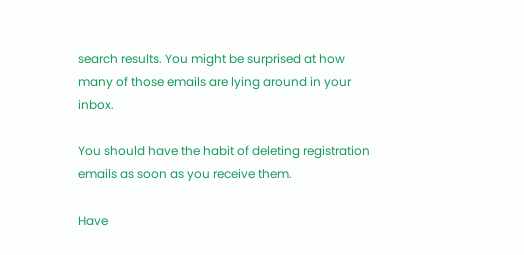search results. You might be surprised at how many of those emails are lying around in your inbox.

You should have the habit of deleting registration emails as soon as you receive them.

Have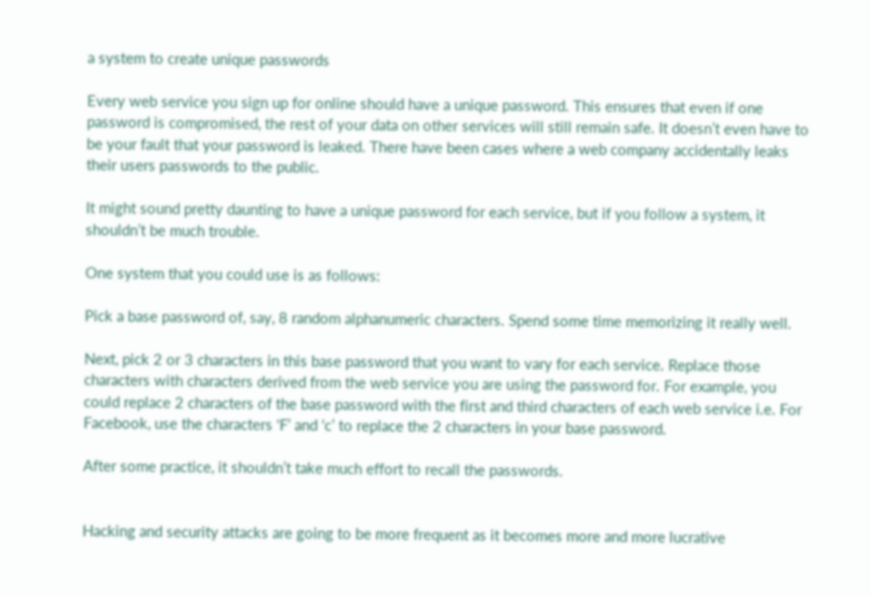a system to create unique passwords

Every web service you sign up for online should have a unique password. This ensures that even if one password is compromised, the rest of your data on other services will still remain safe. It doesn’t even have to be your fault that your password is leaked. There have been cases where a web company accidentally leaks their users passwords to the public.

It might sound pretty daunting to have a unique password for each service, but if you follow a system, it shouldn’t be much trouble.

One system that you could use is as follows:

Pick a base password of, say, 8 random alphanumeric characters. Spend some time memorizing it really well.

Next, pick 2 or 3 characters in this base password that you want to vary for each service. Replace those characters with characters derived from the web service you are using the password for. For example, you could replace 2 characters of the base password with the first and third characters of each web service i.e. For Facebook, use the characters ‘F’ and ‘c’ to replace the 2 characters in your base password.

After some practice, it shouldn’t take much effort to recall the passwords.


Hacking and security attacks are going to be more frequent as it becomes more and more lucrative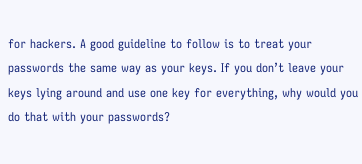for hackers. A good guideline to follow is to treat your passwords the same way as your keys. If you don’t leave your keys lying around and use one key for everything, why would you do that with your passwords?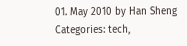01. May 2010 by Han Sheng
Categories: tech,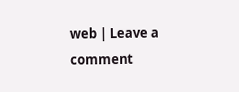web | Leave a comment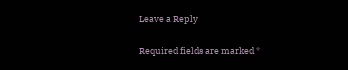Leave a Reply

Required fields are marked *